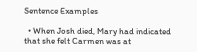Sentence Examples

  • When Josh died, Mary had indicated that she felt Carmen was at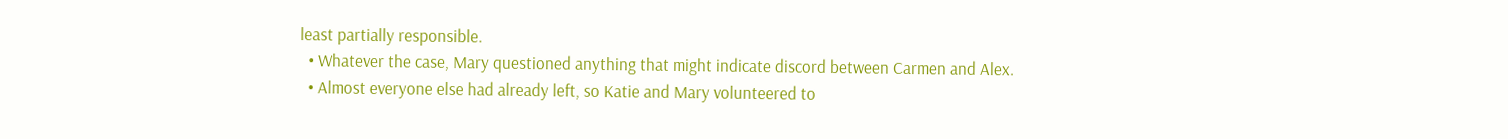least partially responsible.
  • Whatever the case, Mary questioned anything that might indicate discord between Carmen and Alex.
  • Almost everyone else had already left, so Katie and Mary volunteered to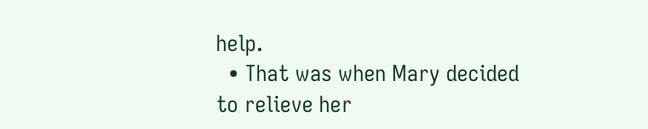help.
  • That was when Mary decided to relieve her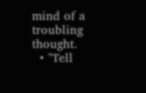mind of a troubling thought.
  • "Tell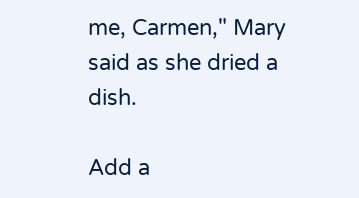me, Carmen," Mary said as she dried a dish.

Add a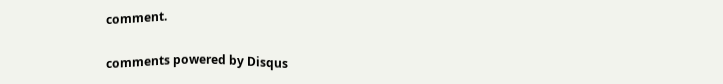comment.

comments powered by Disqus